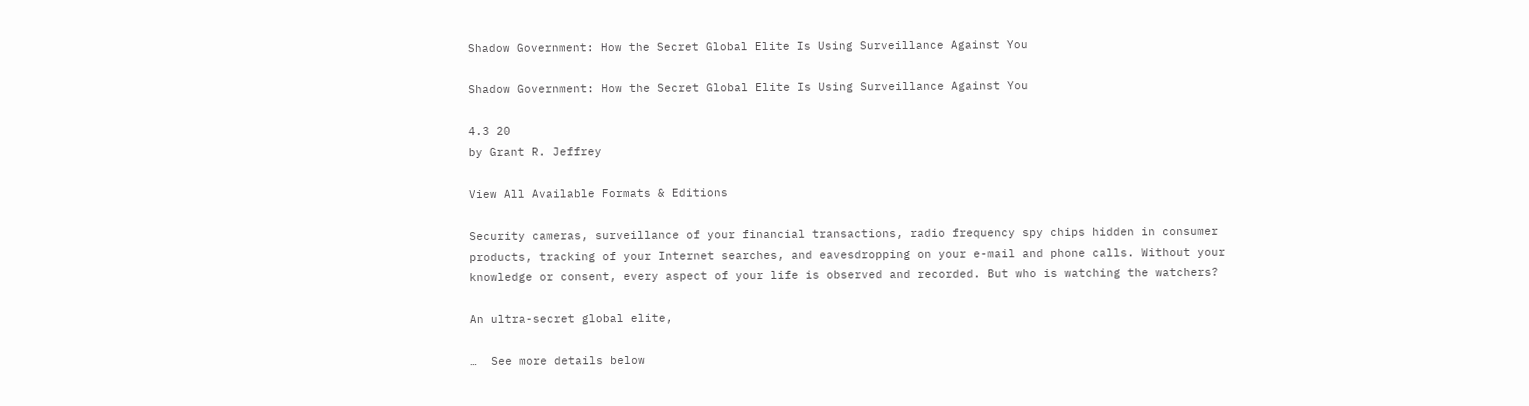Shadow Government: How the Secret Global Elite Is Using Surveillance Against You

Shadow Government: How the Secret Global Elite Is Using Surveillance Against You

4.3 20
by Grant R. Jeffrey

View All Available Formats & Editions

Security cameras, surveillance of your financial transactions, radio frequency spy chips hidden in consumer products, tracking of your Internet searches, and eavesdropping on your e-mail and phone calls. Without your knowledge or consent, every aspect of your life is observed and recorded. But who is watching the watchers?

An ultra-secret global elite,

…  See more details below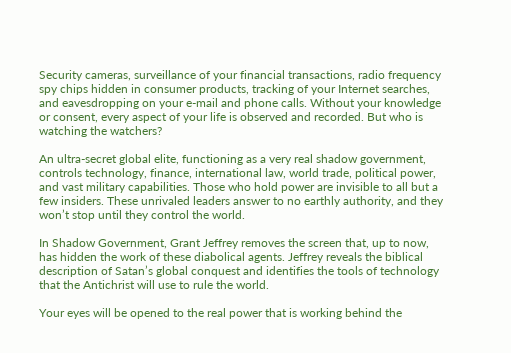Security cameras, surveillance of your financial transactions, radio frequency spy chips hidden in consumer products, tracking of your Internet searches, and eavesdropping on your e-mail and phone calls. Without your knowledge or consent, every aspect of your life is observed and recorded. But who is watching the watchers?

An ultra-secret global elite, functioning as a very real shadow government, controls technology, finance, international law, world trade, political power, and vast military capabilities. Those who hold power are invisible to all but a few insiders. These unrivaled leaders answer to no earthly authority, and they won’t stop until they control the world.

In Shadow Government, Grant Jeffrey removes the screen that, up to now, has hidden the work of these diabolical agents. Jeffrey reveals the biblical description of Satan’s global conquest and identifies the tools of technology that the Antichrist will use to rule the world.

Your eyes will be opened to the real power that is working behind the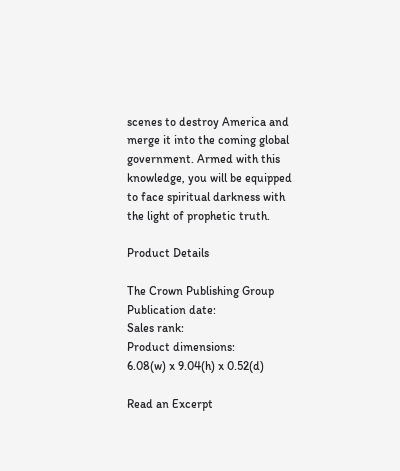scenes to destroy America and merge it into the coming global government. Armed with this knowledge, you will be equipped to face spiritual darkness with the light of prophetic truth.

Product Details

The Crown Publishing Group
Publication date:
Sales rank:
Product dimensions:
6.08(w) x 9.04(h) x 0.52(d)

Read an Excerpt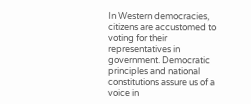In Western democracies, citizens are accustomed to voting for their representatives in government. Democratic principles and national constitutions assure us of a voice in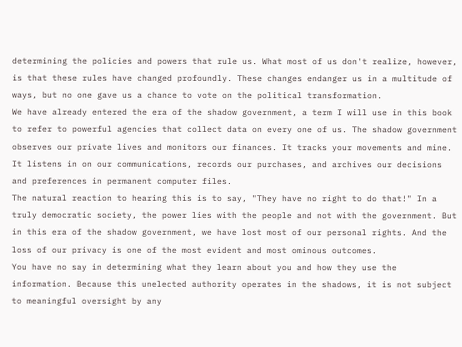determining the policies and powers that rule us. What most of us don't realize, however, is that these rules have changed profoundly. These changes endanger us in a multitude of ways, but no one gave us a chance to vote on the political transformation.
We have already entered the era of the shadow government, a term I will use in this book to refer to powerful agencies that collect data on every one of us. The shadow government observes our private lives and monitors our finances. It tracks your movements and mine. It listens in on our communications, records our purchases, and archives our decisions and preferences in permanent computer files.
The natural reaction to hearing this is to say, "They have no right to do that!" In a truly democratic society, the power lies with the people and not with the government. But in this era of the shadow government, we have lost most of our personal rights. And the loss of our privacy is one of the most evident and most ominous outcomes.
You have no say in determining what they learn about you and how they use the information. Because this unelected authority operates in the shadows, it is not subject to meaningful oversight by any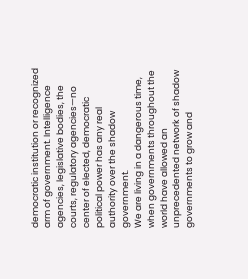democratic institution or recognized arm of government. Intelligence agencies, legislative bodies, the courts, regulatory agencies—no center of elected, democratic political power has any real authority over the shadow government.
We are living in a dangerous time, when governments throughout the world have allowed an unprecedented network of shadow governments to grow and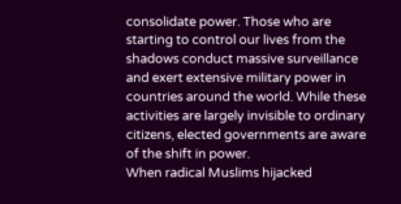consolidate power. Those who are starting to control our lives from the shadows conduct massive surveillance and exert extensive military power in countries around the world. While these activities are largely invisible to ordinary citizens, elected governments are aware of the shift in power.
When radical Muslims hijacked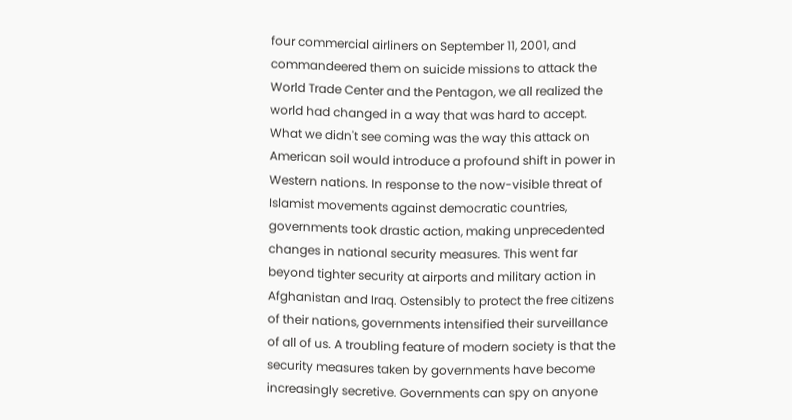four commercial airliners on September 11, 2001, and commandeered them on suicide missions to attack the World Trade Center and the Pentagon, we all realized the world had changed in a way that was hard to accept. What we didn't see coming was the way this attack on American soil would introduce a profound shift in power in Western nations. In response to the now-visible threat of Islamist movements against democratic countries, governments took drastic action, making unprecedented changes in national security measures. This went far beyond tighter security at airports and military action in Afghanistan and Iraq. Ostensibly to protect the free citizens of their nations, governments intensified their surveillance of all of us. A troubling feature of modern society is that the security measures taken by governments have become increasingly secretive. Governments can spy on anyone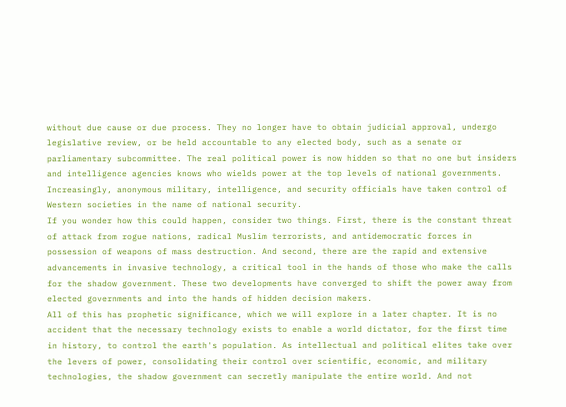without due cause or due process. They no longer have to obtain judicial approval, undergo legislative review, or be held accountable to any elected body, such as a senate or parliamentary subcommittee. The real political power is now hidden so that no one but insiders and intelligence agencies knows who wields power at the top levels of national governments. Increasingly, anonymous military, intelligence, and security officials have taken control of Western societies in the name of national security.
If you wonder how this could happen, consider two things. First, there is the constant threat of attack from rogue nations, radical Muslim terrorists, and antidemocratic forces in possession of weapons of mass destruction. And second, there are the rapid and extensive advancements in invasive technology, a critical tool in the hands of those who make the calls for the shadow government. These two developments have converged to shift the power away from elected governments and into the hands of hidden decision makers.
All of this has prophetic significance, which we will explore in a later chapter. It is no accident that the necessary technology exists to enable a world dictator, for the first time in history, to control the earth's population. As intellectual and political elites take over the levers of power, consolidating their control over scientific, economic, and military technologies, the shadow government can secretly manipulate the entire world. And not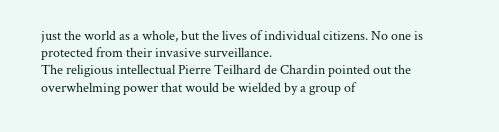just the world as a whole, but the lives of individual citizens. No one is protected from their invasive surveillance.
The religious intellectual Pierre Teilhard de Chardin pointed out the overwhelming power that would be wielded by a group of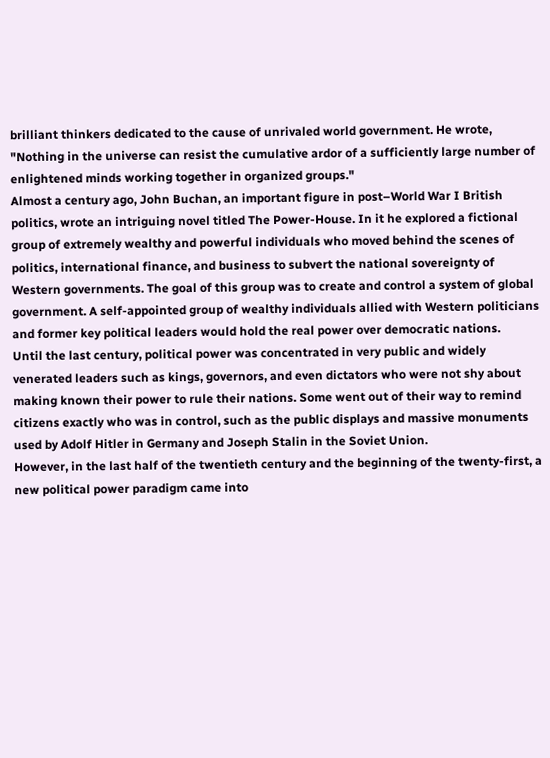brilliant thinkers dedicated to the cause of unrivaled world government. He wrote, "Nothing in the universe can resist the cumulative ardor of a sufficiently large number of enlightened minds working together in organized groups."
Almost a century ago, John Buchan, an important figure in post–World War I British politics, wrote an intriguing novel titled The Power-House. In it he explored a fictional group of extremely wealthy and powerful individuals who moved behind the scenes of politics, international finance, and business to subvert the national sovereignty of Western governments. The goal of this group was to create and control a system of global government. A self-appointed group of wealthy individuals allied with Western politicians and former key political leaders would hold the real power over democratic nations.
Until the last century, political power was concentrated in very public and widely venerated leaders such as kings, governors, and even dictators who were not shy about making known their power to rule their nations. Some went out of their way to remind citizens exactly who was in control, such as the public displays and massive monuments used by Adolf Hitler in Germany and Joseph Stalin in the Soviet Union.
However, in the last half of the twentieth century and the beginning of the twenty-first, a new political power paradigm came into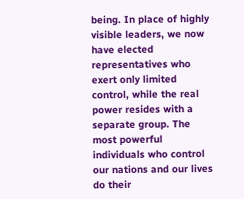being. In place of highly visible leaders, we now have elected representatives who exert only limited control, while the real power resides with a separate group. The most powerful individuals who control our nations and our lives do their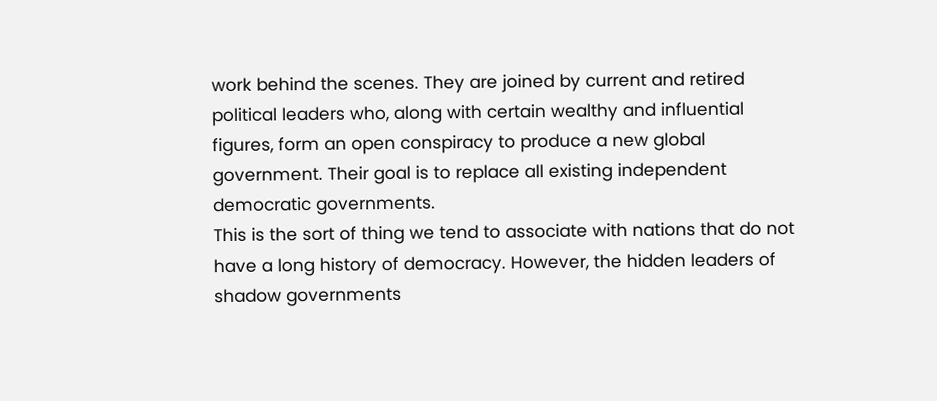work behind the scenes. They are joined by current and retired political leaders who, along with certain wealthy and influential figures, form an open conspiracy to produce a new global government. Their goal is to replace all existing independent democratic governments.
This is the sort of thing we tend to associate with nations that do not have a long history of democracy. However, the hidden leaders of shadow governments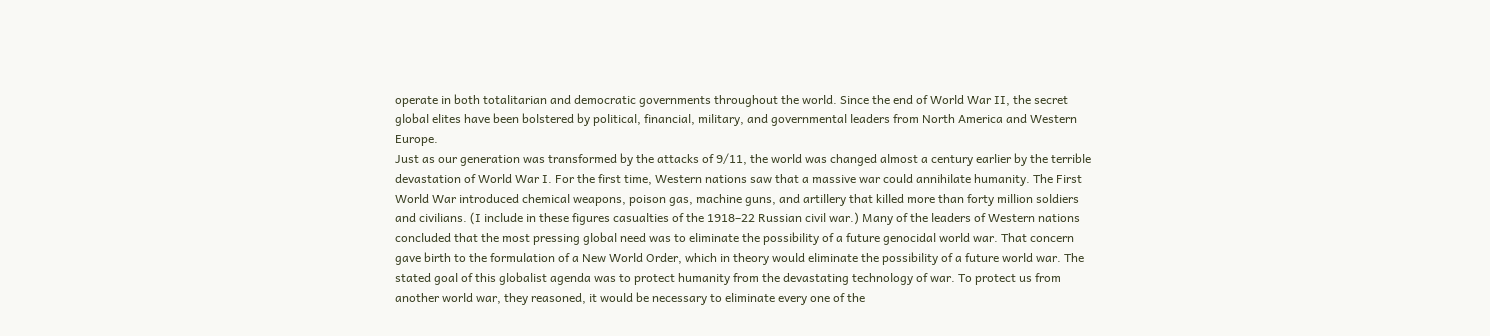operate in both totalitarian and democratic governments throughout the world. Since the end of World War II, the secret global elites have been bolstered by political, financial, military, and governmental leaders from North America and Western Europe.
Just as our generation was transformed by the attacks of 9/11, the world was changed almost a century earlier by the terrible devastation of World War I. For the first time, Western nations saw that a massive war could annihilate humanity. The First World War introduced chemical weapons, poison gas, machine guns, and artillery that killed more than forty million soldiers and civilians. (I include in these figures casualties of the 1918–22 Russian civil war.) Many of the leaders of Western nations concluded that the most pressing global need was to eliminate the possibility of a future genocidal world war. That concern gave birth to the formulation of a New World Order, which in theory would eliminate the possibility of a future world war. The stated goal of this globalist agenda was to protect humanity from the devastating technology of war. To protect us from another world war, they reasoned, it would be necessary to eliminate every one of the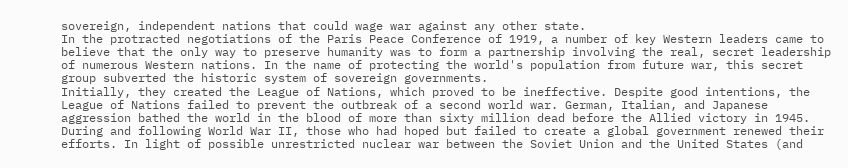sovereign, independent nations that could wage war against any other state.
In the protracted negotiations of the Paris Peace Conference of 1919, a number of key Western leaders came to believe that the only way to preserve humanity was to form a partnership involving the real, secret leadership of numerous Western nations. In the name of protecting the world's population from future war, this secret group subverted the historic system of sovereign governments.
Initially, they created the League of Nations, which proved to be ineffective. Despite good intentions, the League of Nations failed to prevent the outbreak of a second world war. German, Italian, and Japanese aggression bathed the world in the blood of more than sixty million dead before the Allied victory in 1945. During and following World War II, those who had hoped but failed to create a global government renewed their efforts. In light of possible unrestricted nuclear war between the Soviet Union and the United States (and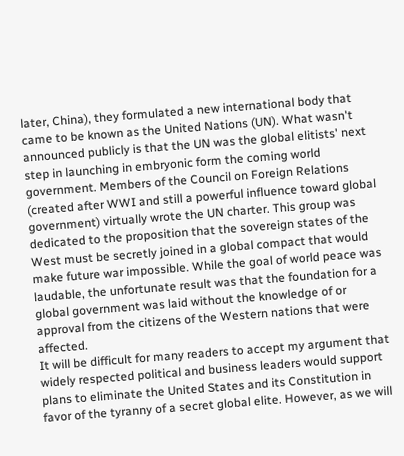later, China), they formulated a new international body that came to be known as the United Nations (UN). What wasn't announced publicly is that the UN was the global elitists' next step in launching in embryonic form the coming world government. Members of the Council on Foreign Relations (created after WWI and still a powerful influence toward global government) virtually wrote the UN charter. This group was dedicated to the proposition that the sovereign states of the West must be secretly joined in a global compact that would make future war impossible. While the goal of world peace was laudable, the unfortunate result was that the foundation for a global government was laid without the knowledge of or approval from the citizens of the Western nations that were affected.
It will be difficult for many readers to accept my argument that widely respected political and business leaders would support plans to eliminate the United States and its Constitution in favor of the tyranny of a secret global elite. However, as we will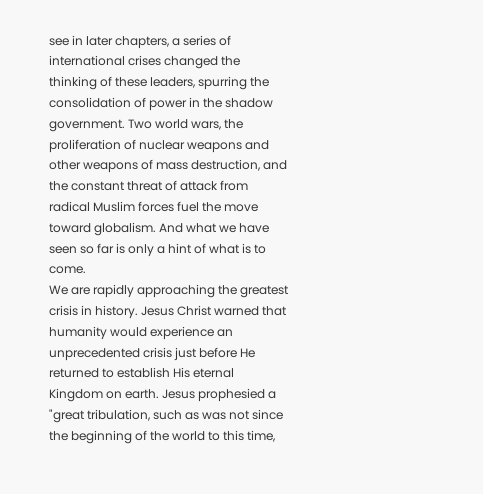see in later chapters, a series of international crises changed the thinking of these leaders, spurring the consolidation of power in the shadow government. Two world wars, the proliferation of nuclear weapons and other weapons of mass destruction, and the constant threat of attack from radical Muslim forces fuel the move toward globalism. And what we have seen so far is only a hint of what is to come.
We are rapidly approaching the greatest crisis in history. Jesus Christ warned that humanity would experience an unprecedented crisis just before He returned to establish His eternal Kingdom on earth. Jesus prophesied a "great tribulation, such as was not since the beginning of the world to this time,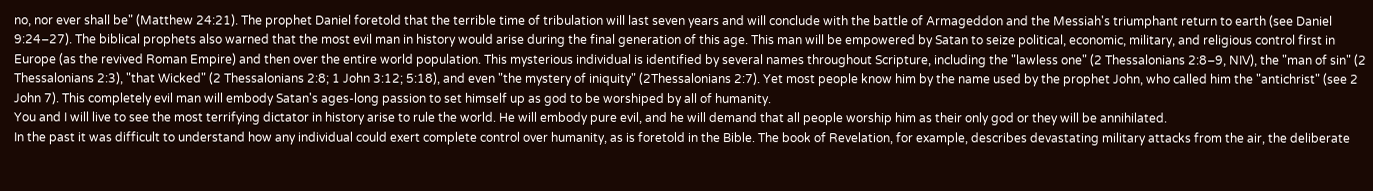no, nor ever shall be" (Matthew 24:21). The prophet Daniel foretold that the terrible time of tribulation will last seven years and will conclude with the battle of Armageddon and the Messiah's triumphant return to earth (see Daniel 9:24–27). The biblical prophets also warned that the most evil man in history would arise during the final generation of this age. This man will be empowered by Satan to seize political, economic, military, and religious control first in Europe (as the revived Roman Empire) and then over the entire world population. This mysterious individual is identified by several names throughout Scripture, including the "lawless one" (2 Thessalonians 2:8–9, NIV), the "man of sin" (2 Thessalonians 2:3), "that Wicked" (2 Thessalonians 2:8; 1 John 3:12; 5:18), and even "the mystery of iniquity" (2Thessalonians 2:7). Yet most people know him by the name used by the prophet John, who called him the "antichrist" (see 2 John 7). This completely evil man will embody Satan's ages-long passion to set himself up as god to be worshiped by all of humanity.
You and I will live to see the most terrifying dictator in history arise to rule the world. He will embody pure evil, and he will demand that all people worship him as their only god or they will be annihilated.
In the past it was difficult to understand how any individual could exert complete control over humanity, as is foretold in the Bible. The book of Revelation, for example, describes devastating military attacks from the air, the deliberate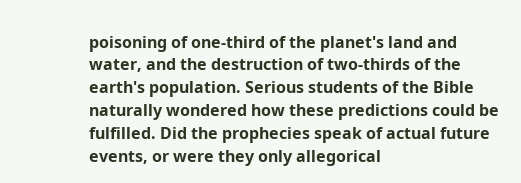poisoning of one-third of the planet's land and water, and the destruction of two-thirds of the earth's population. Serious students of the Bible naturally wondered how these predictions could be fulfilled. Did the prophecies speak of actual future events, or were they only allegorical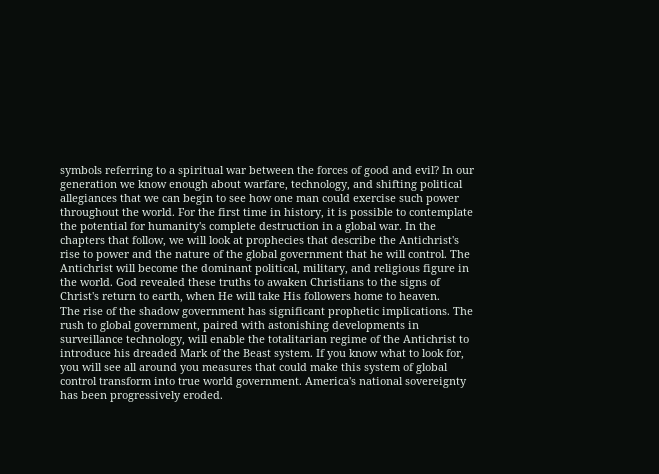symbols referring to a spiritual war between the forces of good and evil? In our generation we know enough about warfare, technology, and shifting political allegiances that we can begin to see how one man could exercise such power throughout the world. For the first time in history, it is possible to contemplate the potential for humanity's complete destruction in a global war. In the chapters that follow, we will look at prophecies that describe the Antichrist's rise to power and the nature of the global government that he will control. The Antichrist will become the dominant political, military, and religious figure in the world. God revealed these truths to awaken Christians to the signs of Christ's return to earth, when He will take His followers home to heaven.
The rise of the shadow government has significant prophetic implications. The rush to global government, paired with astonishing developments in surveillance technology, will enable the totalitarian regime of the Antichrist to introduce his dreaded Mark of the Beast system. If you know what to look for, you will see all around you measures that could make this system of global control transform into true world government. America's national sovereignty has been progressively eroded.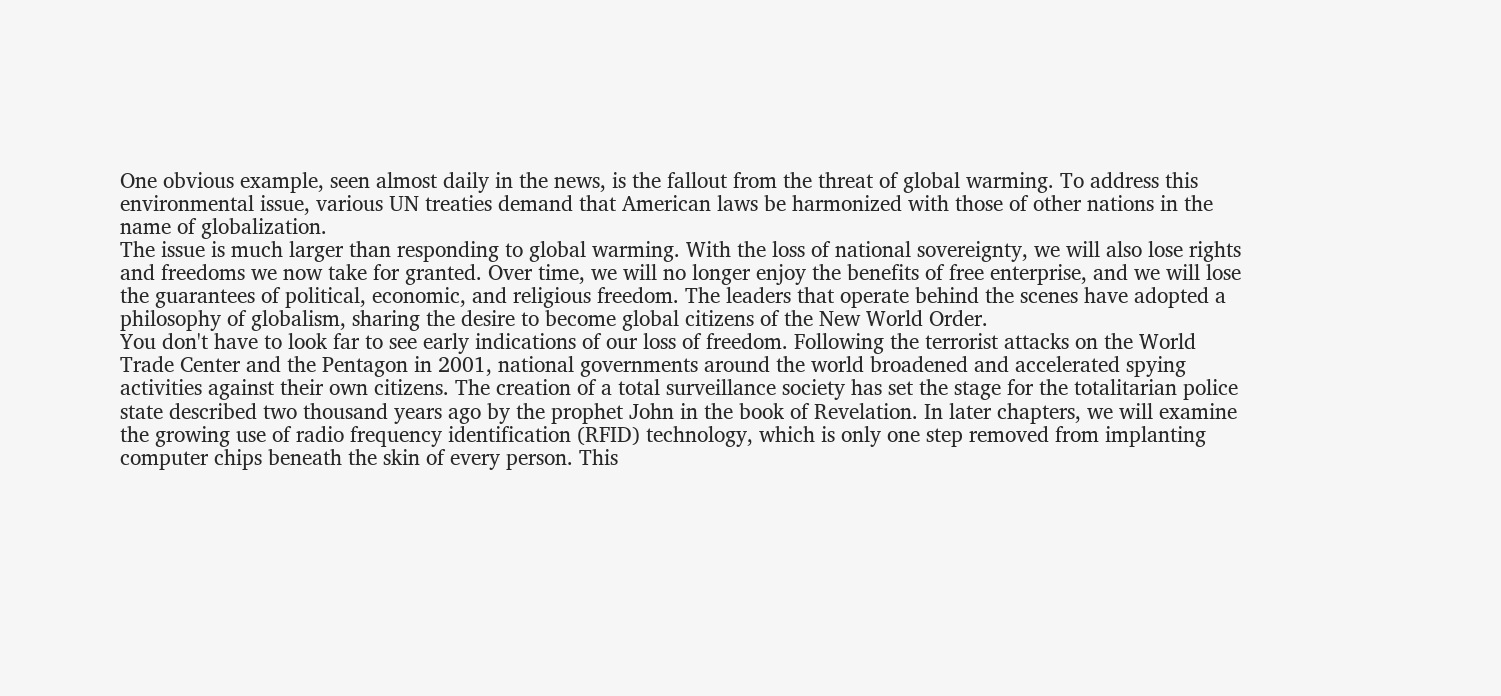One obvious example, seen almost daily in the news, is the fallout from the threat of global warming. To address this environmental issue, various UN treaties demand that American laws be harmonized with those of other nations in the name of globalization.
The issue is much larger than responding to global warming. With the loss of national sovereignty, we will also lose rights and freedoms we now take for granted. Over time, we will no longer enjoy the benefits of free enterprise, and we will lose the guarantees of political, economic, and religious freedom. The leaders that operate behind the scenes have adopted a philosophy of globalism, sharing the desire to become global citizens of the New World Order.
You don't have to look far to see early indications of our loss of freedom. Following the terrorist attacks on the World Trade Center and the Pentagon in 2001, national governments around the world broadened and accelerated spying activities against their own citizens. The creation of a total surveillance society has set the stage for the totalitarian police state described two thousand years ago by the prophet John in the book of Revelation. In later chapters, we will examine the growing use of radio frequency identification (RFID) technology, which is only one step removed from implanting computer chips beneath the skin of every person. This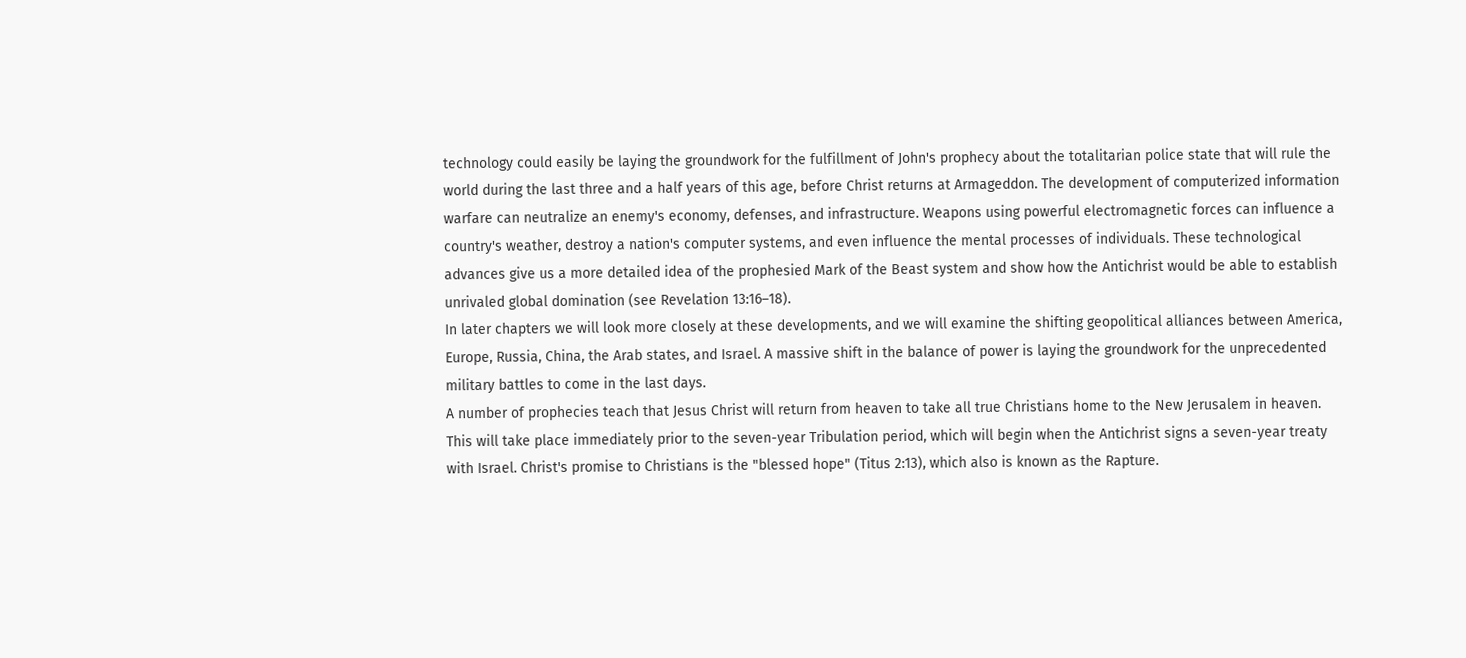technology could easily be laying the groundwork for the fulfillment of John's prophecy about the totalitarian police state that will rule the world during the last three and a half years of this age, before Christ returns at Armageddon. The development of computerized information warfare can neutralize an enemy's economy, defenses, and infrastructure. Weapons using powerful electromagnetic forces can influence a country's weather, destroy a nation's computer systems, and even influence the mental processes of individuals. These technological advances give us a more detailed idea of the prophesied Mark of the Beast system and show how the Antichrist would be able to establish unrivaled global domination (see Revelation 13:16–18).
In later chapters we will look more closely at these developments, and we will examine the shifting geopolitical alliances between America, Europe, Russia, China, the Arab states, and Israel. A massive shift in the balance of power is laying the groundwork for the unprecedented military battles to come in the last days.
A number of prophecies teach that Jesus Christ will return from heaven to take all true Christians home to the New Jerusalem in heaven. This will take place immediately prior to the seven-year Tribulation period, which will begin when the Antichrist signs a seven-year treaty with Israel. Christ's promise to Christians is the "blessed hope" (Titus 2:13), which also is known as the Rapture.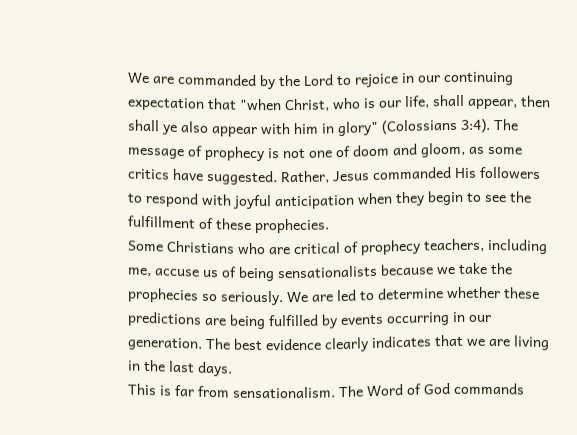We are commanded by the Lord to rejoice in our continuing expectation that "when Christ, who is our life, shall appear, then shall ye also appear with him in glory" (Colossians 3:4). The message of prophecy is not one of doom and gloom, as some critics have suggested. Rather, Jesus commanded His followers to respond with joyful anticipation when they begin to see the fulfillment of these prophecies.
Some Christians who are critical of prophecy teachers, including me, accuse us of being sensationalists because we take the prophecies so seriously. We are led to determine whether these predictions are being fulfilled by events occurring in our generation. The best evidence clearly indicates that we are living in the last days.
This is far from sensationalism. The Word of God commands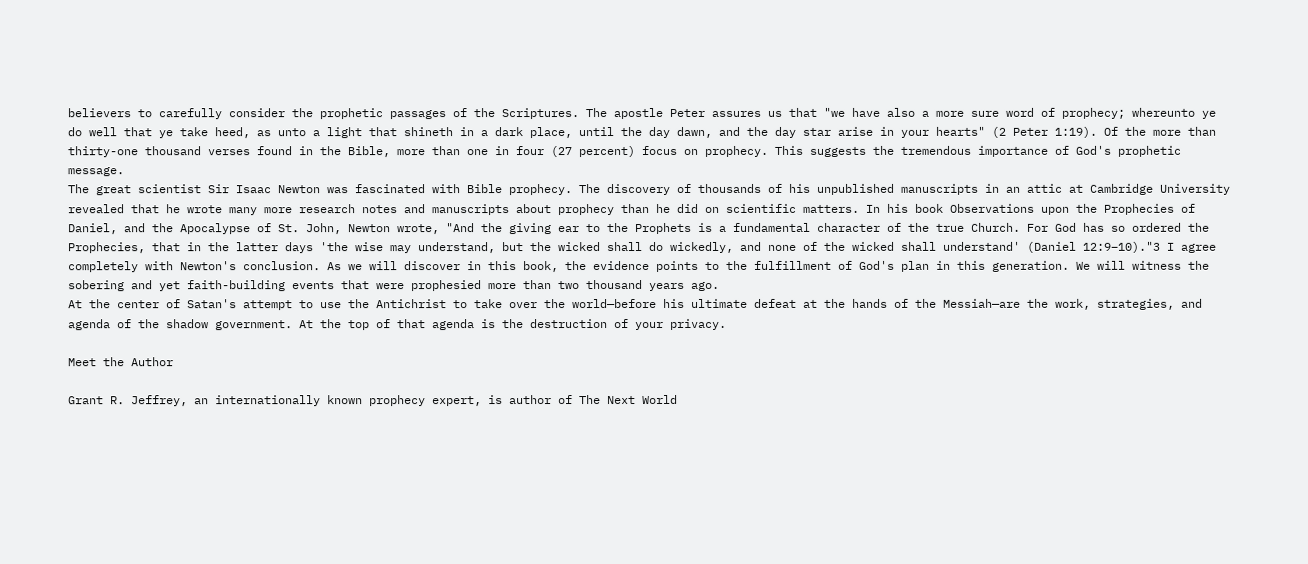believers to carefully consider the prophetic passages of the Scriptures. The apostle Peter assures us that "we have also a more sure word of prophecy; whereunto ye do well that ye take heed, as unto a light that shineth in a dark place, until the day dawn, and the day star arise in your hearts" (2 Peter 1:19). Of the more than thirty-one thousand verses found in the Bible, more than one in four (27 percent) focus on prophecy. This suggests the tremendous importance of God's prophetic message.
The great scientist Sir Isaac Newton was fascinated with Bible prophecy. The discovery of thousands of his unpublished manuscripts in an attic at Cambridge University revealed that he wrote many more research notes and manuscripts about prophecy than he did on scientific matters. In his book Observations upon the Prophecies of Daniel, and the Apocalypse of St. John, Newton wrote, "And the giving ear to the Prophets is a fundamental character of the true Church. For God has so ordered the Prophecies, that in the latter days 'the wise may understand, but the wicked shall do wickedly, and none of the wicked shall understand' (Daniel 12:9–10)."3 I agree completely with Newton's conclusion. As we will discover in this book, the evidence points to the fulfillment of God's plan in this generation. We will witness the sobering and yet faith-building events that were prophesied more than two thousand years ago.
At the center of Satan's attempt to use the Antichrist to take over the world—before his ultimate defeat at the hands of the Messiah—are the work, strategies, and agenda of the shadow government. At the top of that agenda is the destruction of your privacy.

Meet the Author

Grant R. Jeffrey, an internationally known prophecy expert, is author of The Next World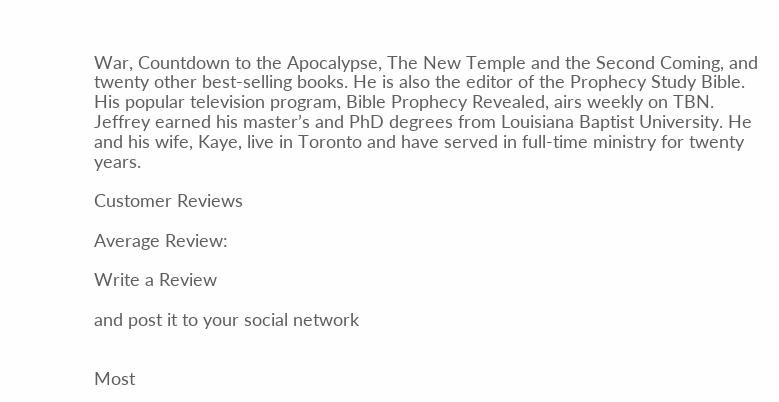War, Countdown to the Apocalypse, The New Temple and the Second Coming, and twenty other best-selling books. He is also the editor of the Prophecy Study Bible. His popular television program, Bible Prophecy Revealed, airs weekly on TBN. Jeffrey earned his master’s and PhD degrees from Louisiana Baptist University. He and his wife, Kaye, live in Toronto and have served in full-time ministry for twenty years.

Customer Reviews

Average Review:

Write a Review

and post it to your social network


Most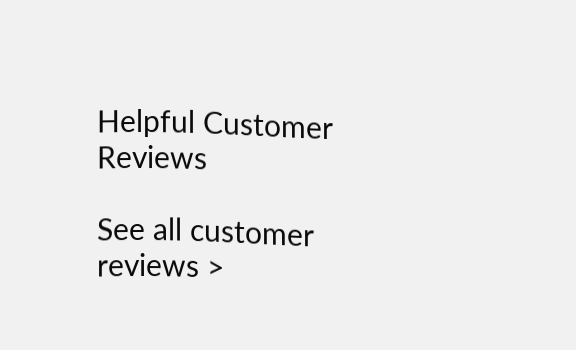Helpful Customer Reviews

See all customer reviews >